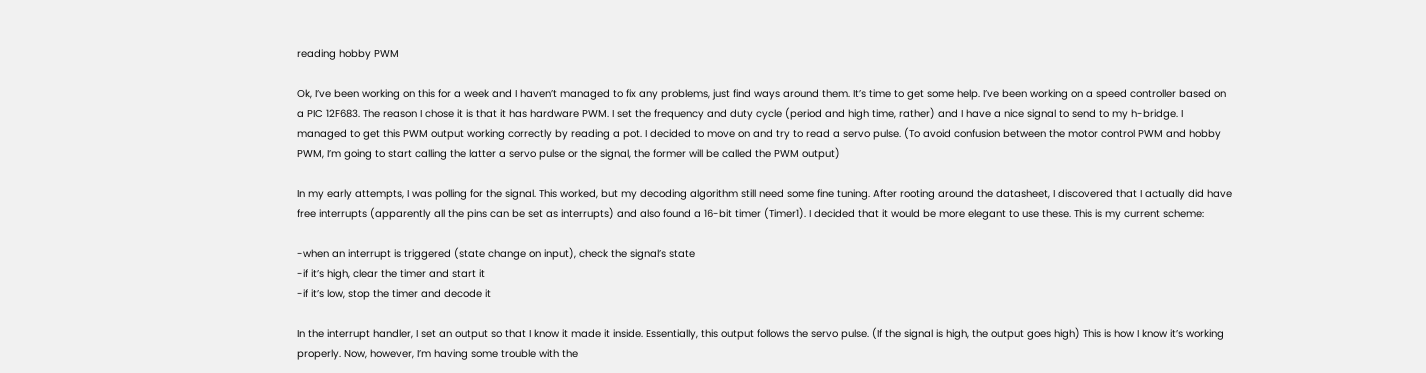reading hobby PWM

Ok, I’ve been working on this for a week and I haven’t managed to fix any problems, just find ways around them. It’s time to get some help. I’ve been working on a speed controller based on a PIC 12F683. The reason I chose it is that it has hardware PWM. I set the frequency and duty cycle (period and high time, rather) and I have a nice signal to send to my h-bridge. I managed to get this PWM output working correctly by reading a pot. I decided to move on and try to read a servo pulse. (To avoid confusion between the motor control PWM and hobby PWM, I’m going to start calling the latter a servo pulse or the signal, the former will be called the PWM output)

In my early attempts, I was polling for the signal. This worked, but my decoding algorithm still need some fine tuning. After rooting around the datasheet, I discovered that I actually did have free interrupts (apparently all the pins can be set as interrupts) and also found a 16-bit timer (Timer1). I decided that it would be more elegant to use these. This is my current scheme:

-when an interrupt is triggered (state change on input), check the signal’s state
-if it’s high, clear the timer and start it
-if it’s low, stop the timer and decode it

In the interrupt handler, I set an output so that I know it made it inside. Essentially, this output follows the servo pulse. (If the signal is high, the output goes high) This is how I know it’s working properly. Now, however, I’m having some trouble with the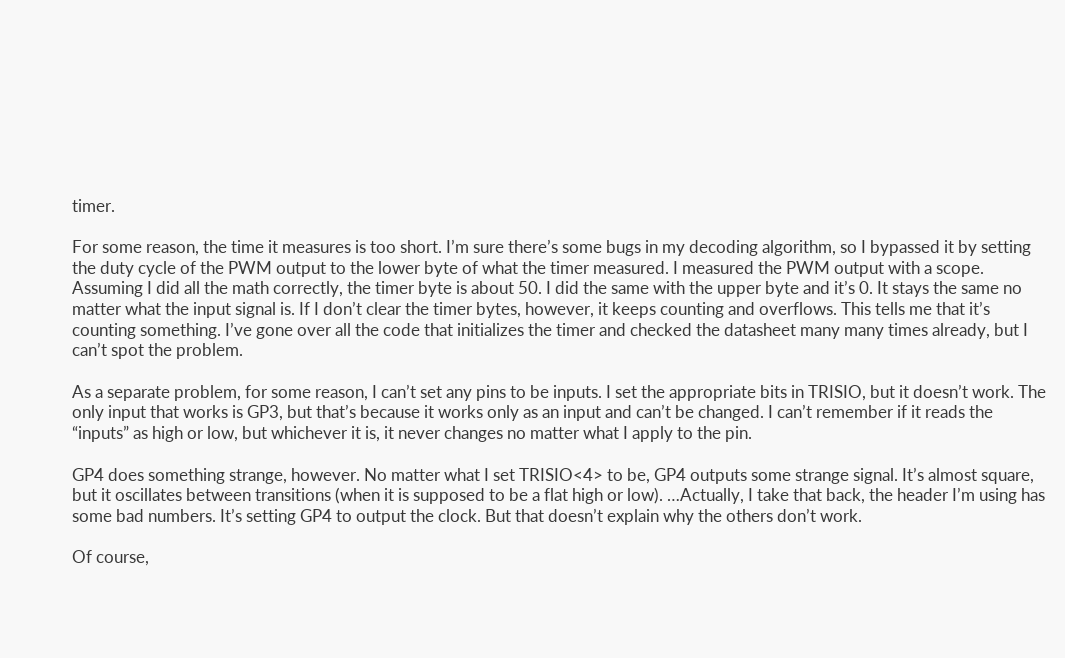timer.

For some reason, the time it measures is too short. I’m sure there’s some bugs in my decoding algorithm, so I bypassed it by setting the duty cycle of the PWM output to the lower byte of what the timer measured. I measured the PWM output with a scope. Assuming I did all the math correctly, the timer byte is about 50. I did the same with the upper byte and it’s 0. It stays the same no matter what the input signal is. If I don’t clear the timer bytes, however, it keeps counting and overflows. This tells me that it’s counting something. I’ve gone over all the code that initializes the timer and checked the datasheet many many times already, but I can’t spot the problem.

As a separate problem, for some reason, I can’t set any pins to be inputs. I set the appropriate bits in TRISIO, but it doesn’t work. The only input that works is GP3, but that’s because it works only as an input and can’t be changed. I can’t remember if it reads the “inputs” as high or low, but whichever it is, it never changes no matter what I apply to the pin.

GP4 does something strange, however. No matter what I set TRISIO<4> to be, GP4 outputs some strange signal. It’s almost square, but it oscillates between transitions (when it is supposed to be a flat high or low). …Actually, I take that back, the header I’m using has some bad numbers. It’s setting GP4 to output the clock. But that doesn’t explain why the others don’t work.

Of course,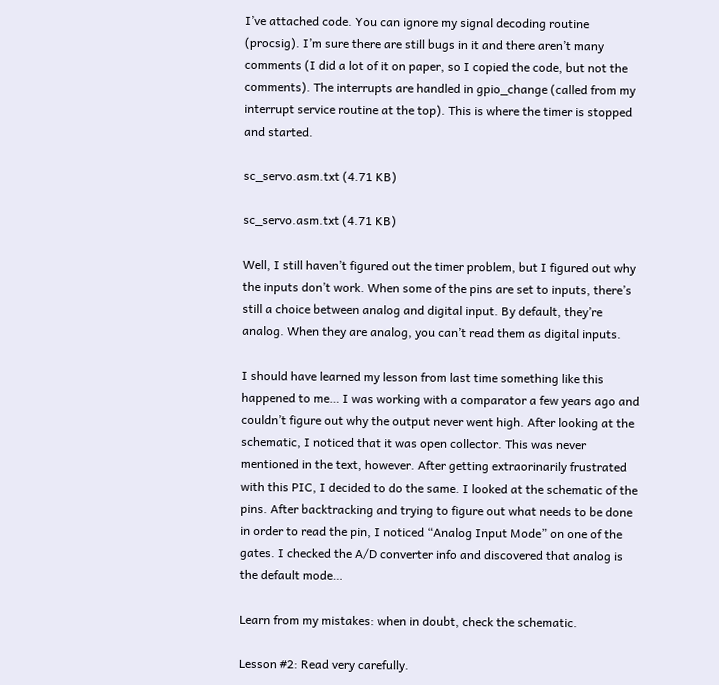I’ve attached code. You can ignore my signal decoding routine (procsig). I’m sure there are still bugs in it and there aren’t many comments (I did a lot of it on paper, so I copied the code, but not the comments). The interrupts are handled in gpio_change (called from my interrupt service routine at the top). This is where the timer is stopped and started.

sc_servo.asm.txt (4.71 KB)

sc_servo.asm.txt (4.71 KB)

Well, I still haven’t figured out the timer problem, but I figured out why the inputs don’t work. When some of the pins are set to inputs, there’s still a choice between analog and digital input. By default, they’re analog. When they are analog, you can’t read them as digital inputs.

I should have learned my lesson from last time something like this happened to me… I was working with a comparator a few years ago and couldn’t figure out why the output never went high. After looking at the schematic, I noticed that it was open collector. This was never mentioned in the text, however. After getting extraorinarily frustrated with this PIC, I decided to do the same. I looked at the schematic of the pins. After backtracking and trying to figure out what needs to be done in order to read the pin, I noticed “Analog Input Mode” on one of the gates. I checked the A/D converter info and discovered that analog is the default mode…

Learn from my mistakes: when in doubt, check the schematic.

Lesson #2: Read very carefully.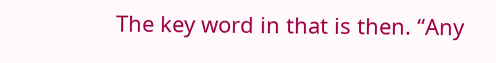The key word in that is then. “Any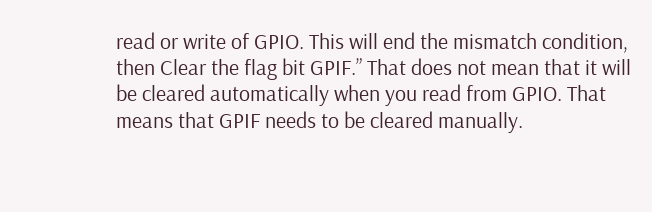read or write of GPIO. This will end the mismatch condition, then Clear the flag bit GPIF.” That does not mean that it will be cleared automatically when you read from GPIO. That means that GPIF needs to be cleared manually.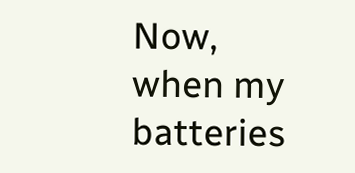Now, when my batteries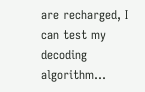are recharged, I can test my decoding algorithm…